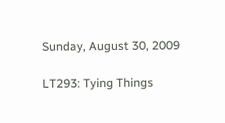Sunday, August 30, 2009

LT293: Tying Things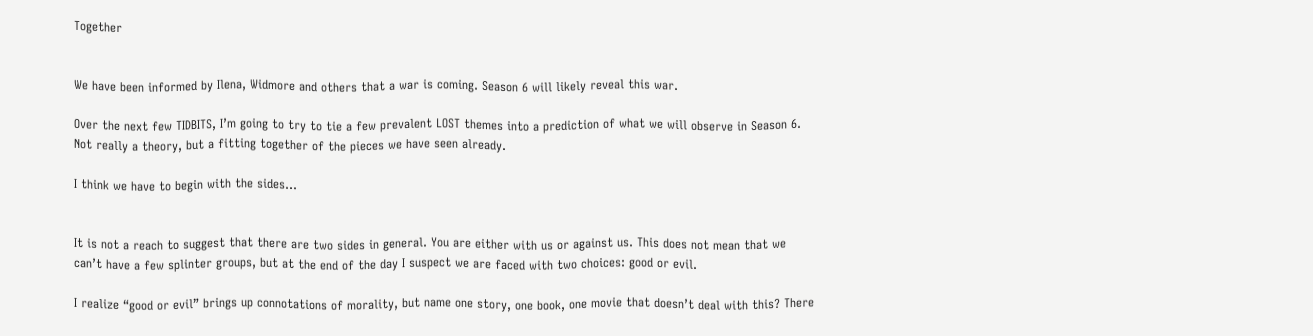Together


We have been informed by Ilena, Widmore and others that a war is coming. Season 6 will likely reveal this war.

Over the next few TIDBITS, I’m going to try to tie a few prevalent LOST themes into a prediction of what we will observe in Season 6. Not really a theory, but a fitting together of the pieces we have seen already.

I think we have to begin with the sides…


It is not a reach to suggest that there are two sides in general. You are either with us or against us. This does not mean that we can’t have a few splinter groups, but at the end of the day I suspect we are faced with two choices: good or evil.

I realize “good or evil” brings up connotations of morality, but name one story, one book, one movie that doesn’t deal with this? There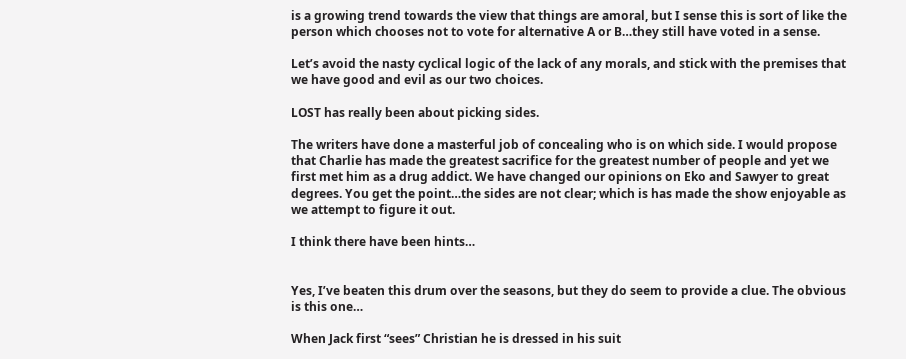is a growing trend towards the view that things are amoral, but I sense this is sort of like the person which chooses not to vote for alternative A or B…they still have voted in a sense.

Let’s avoid the nasty cyclical logic of the lack of any morals, and stick with the premises that we have good and evil as our two choices.

LOST has really been about picking sides.

The writers have done a masterful job of concealing who is on which side. I would propose that Charlie has made the greatest sacrifice for the greatest number of people and yet we first met him as a drug addict. We have changed our opinions on Eko and Sawyer to great degrees. You get the point…the sides are not clear; which is has made the show enjoyable as we attempt to figure it out.

I think there have been hints…


Yes, I’ve beaten this drum over the seasons, but they do seem to provide a clue. The obvious is this one…

When Jack first “sees” Christian he is dressed in his suit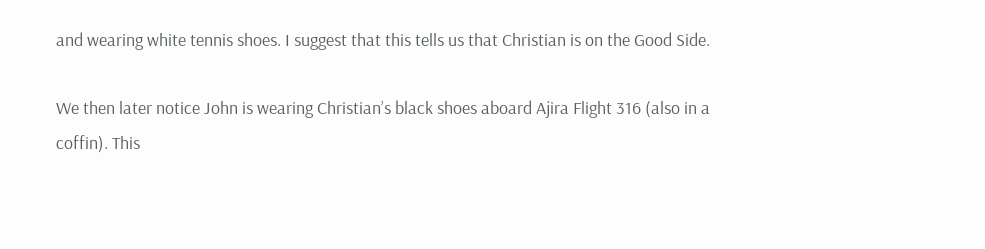and wearing white tennis shoes. I suggest that this tells us that Christian is on the Good Side.

We then later notice John is wearing Christian’s black shoes aboard Ajira Flight 316 (also in a coffin). This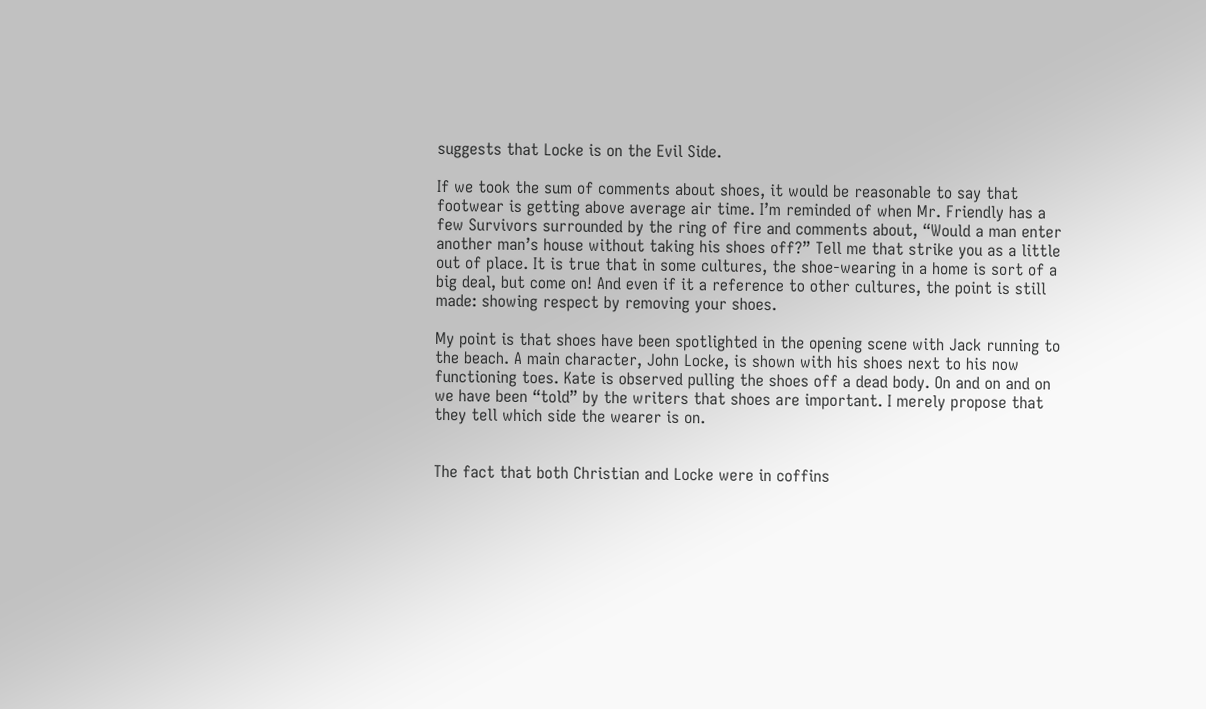suggests that Locke is on the Evil Side.

If we took the sum of comments about shoes, it would be reasonable to say that footwear is getting above average air time. I’m reminded of when Mr. Friendly has a few Survivors surrounded by the ring of fire and comments about, “Would a man enter another man’s house without taking his shoes off?” Tell me that strike you as a little out of place. It is true that in some cultures, the shoe-wearing in a home is sort of a big deal, but come on! And even if it a reference to other cultures, the point is still made: showing respect by removing your shoes.

My point is that shoes have been spotlighted in the opening scene with Jack running to the beach. A main character, John Locke, is shown with his shoes next to his now functioning toes. Kate is observed pulling the shoes off a dead body. On and on and on we have been “told” by the writers that shoes are important. I merely propose that they tell which side the wearer is on.


The fact that both Christian and Locke were in coffins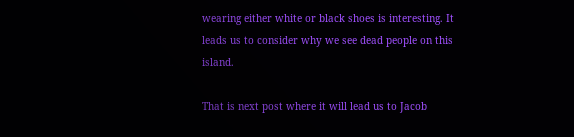wearing either white or black shoes is interesting. It leads us to consider why we see dead people on this island.

That is next post where it will lead us to Jacob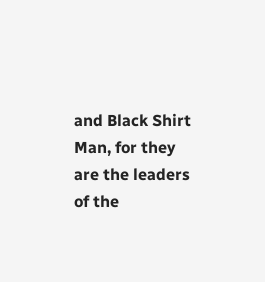and Black Shirt Man, for they are the leaders of the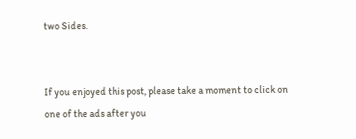two Sides.


If you enjoyed this post, please take a moment to click on one of the ads after you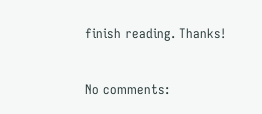finish reading. Thanks!


No comments: